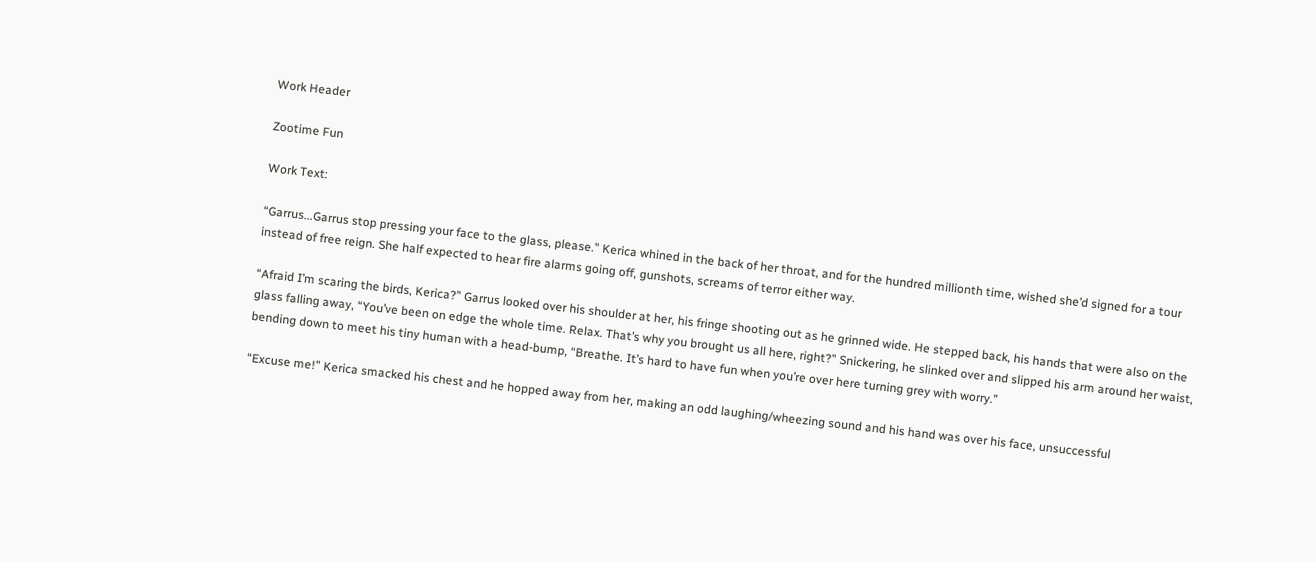Work Header

Zootime Fun

Work Text:

“Garrus...Garrus stop pressing your face to the glass, please.” Kerica whined in the back of her throat, and for the hundred millionth time, wished she’d signed for a tour instead of free reign. She half expected to hear fire alarms going off, gunshots, screams of terror either way.

“Afraid I’m scaring the birds, Kerica?” Garrus looked over his shoulder at her, his fringe shooting out as he grinned wide. He stepped back, his hands that were also on the glass falling away, “You’ve been on edge the whole time. Relax. That’s why you brought us all here, right?” Snickering, he slinked over and slipped his arm around her waist, bending down to meet his tiny human with a head-bump, “Breathe. It’s hard to have fun when you’re over here turning grey with worry.”

“Excuse me!” Kerica smacked his chest and he hopped away from her, making an odd laughing/wheezing sound and his hand was over his face, unsuccessful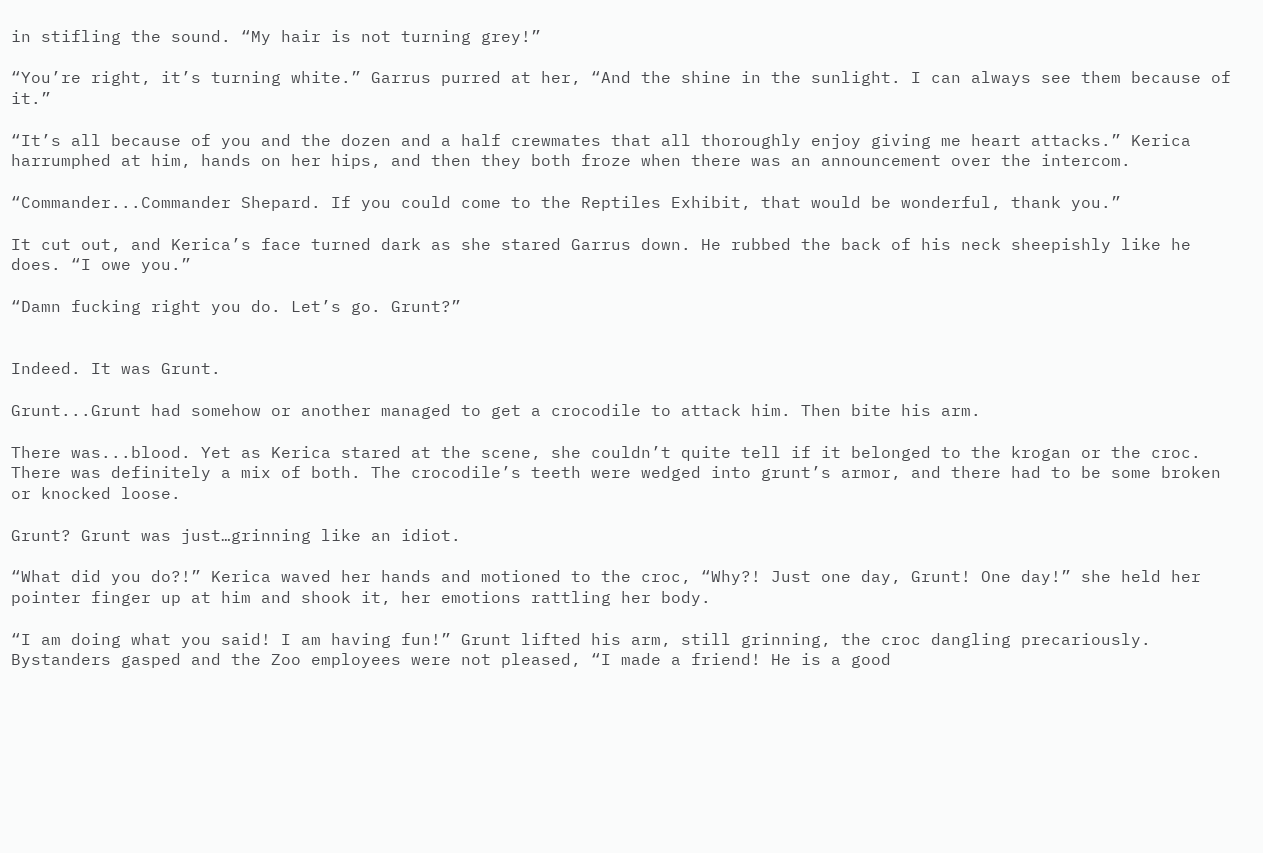in stifling the sound. “My hair is not turning grey!”

“You’re right, it’s turning white.” Garrus purred at her, “And the shine in the sunlight. I can always see them because of it.”

“It’s all because of you and the dozen and a half crewmates that all thoroughly enjoy giving me heart attacks.” Kerica harrumphed at him, hands on her hips, and then they both froze when there was an announcement over the intercom.

“Commander...Commander Shepard. If you could come to the Reptiles Exhibit, that would be wonderful, thank you.”

It cut out, and Kerica’s face turned dark as she stared Garrus down. He rubbed the back of his neck sheepishly like he does. “I owe you.”

“Damn fucking right you do. Let’s go. Grunt?”


Indeed. It was Grunt.

Grunt...Grunt had somehow or another managed to get a crocodile to attack him. Then bite his arm.

There was...blood. Yet as Kerica stared at the scene, she couldn’t quite tell if it belonged to the krogan or the croc. There was definitely a mix of both. The crocodile’s teeth were wedged into grunt’s armor, and there had to be some broken or knocked loose.

Grunt? Grunt was just…grinning like an idiot.

“What did you do?!” Kerica waved her hands and motioned to the croc, “Why?! Just one day, Grunt! One day!” she held her pointer finger up at him and shook it, her emotions rattling her body.

“I am doing what you said! I am having fun!” Grunt lifted his arm, still grinning, the croc dangling precariously. Bystanders gasped and the Zoo employees were not pleased, “I made a friend! He is a good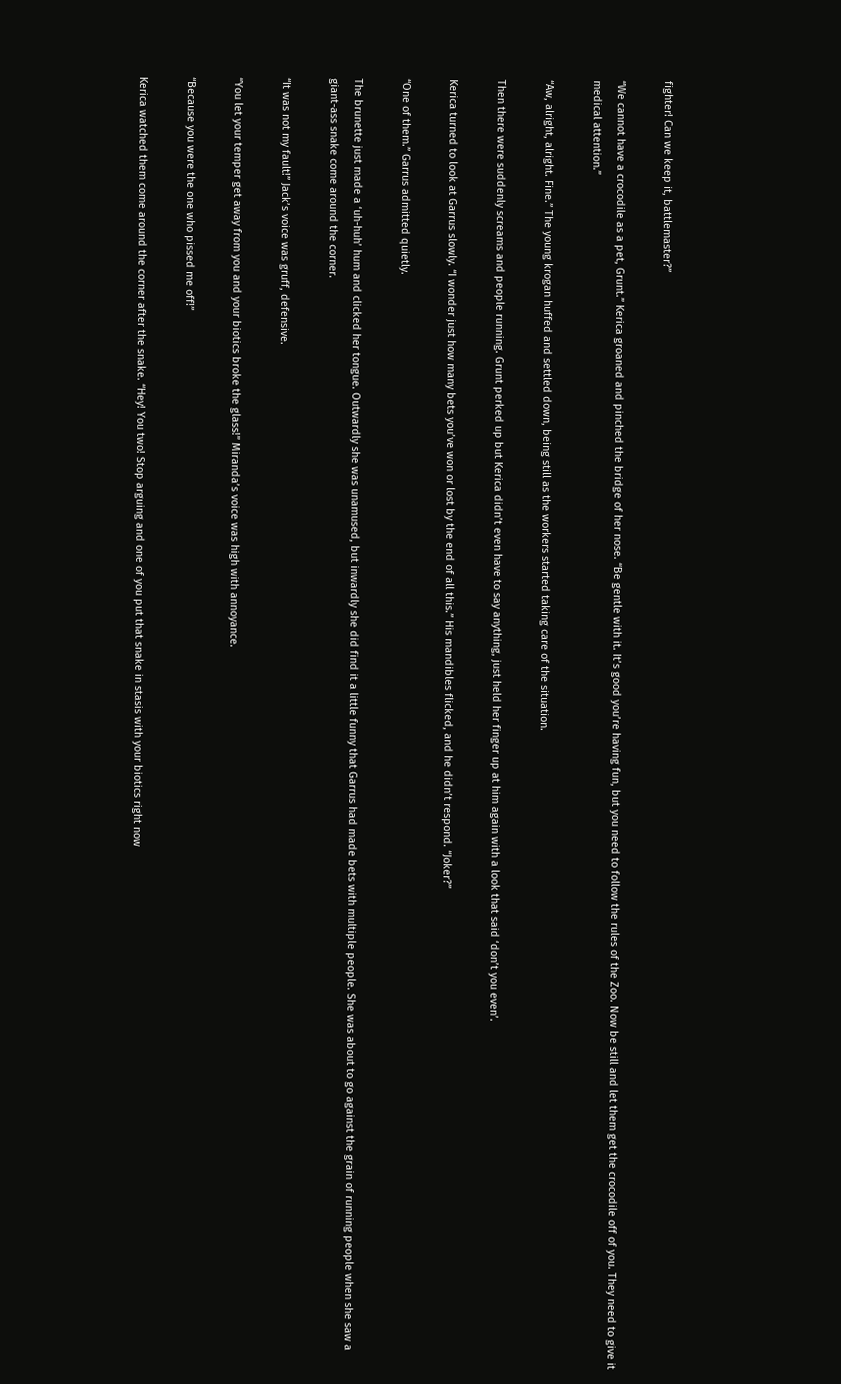fighter! Can we keep it, battlemaster?”

“We cannot have a crocodile as a pet, Grunt.” Kerica groaned and pinched the bridge of her nose. “Be gentle with it. It’s good you’re having fun, but you need to follow the rules of the Zoo. Now be still and let them get the crocodile off of you. They need to give it medical attention.”

“Aw, alright, alright. Fine.” The young krogan huffed and settled down, being still as the workers started taking care of the situation.

Then there were suddenly screams and people running. Grunt perked up but Kerica didn’t even have to say anything, just held her finger up at him again with a look that said ‘don’t you even’.

Kerica turned to look at Garrus slowly. “I wonder just how many bets you’ve won or lost by the end of all this.” His mandibles flicked, and he didn’t respond. “Joker?”

“One of them.” Garrus admitted quietly.

The brunette just made a ‘uh-huh’ hum and clicked her tongue. Outwardly she was unamused, but inwardly she did find it a little funny that Garrus had made bets with multiple people. She was about to go against the grain of running people when she saw a giant-ass snake come around the corner.

“It was not my fault!” Jack’s voice was gruff, defensive.

“You let your temper get away from you and your biotics broke the glass!” Miranda’s voice was high with annoyance.

“Because you were the one who pissed me off!”

Kerica watched them come around the corner after the snake. “Hey! You two! Stop arguing and one of you put that snake in stasis with your biotics right now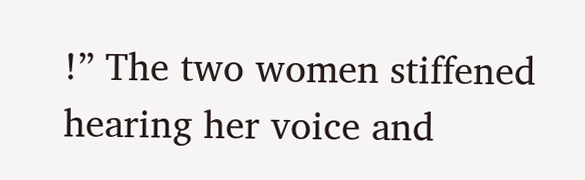!” The two women stiffened hearing her voice and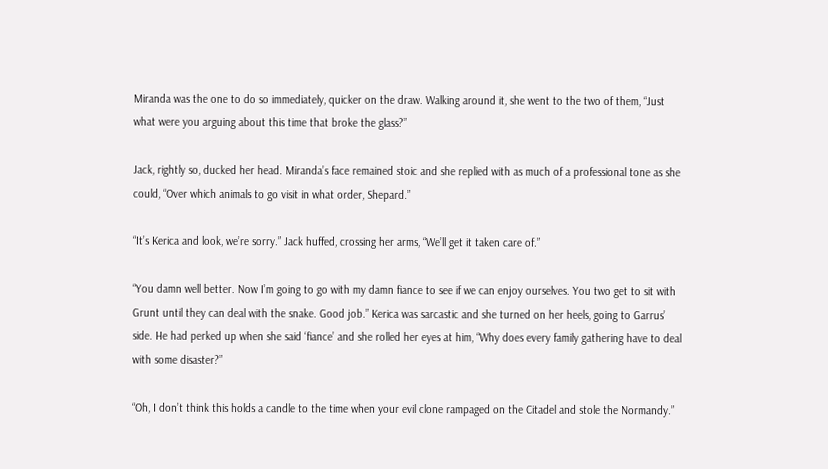Miranda was the one to do so immediately, quicker on the draw. Walking around it, she went to the two of them, “Just what were you arguing about this time that broke the glass?”

Jack, rightly so, ducked her head. Miranda’s face remained stoic and she replied with as much of a professional tone as she could, “Over which animals to go visit in what order, Shepard.”

“It’s Kerica and look, we’re sorry.” Jack huffed, crossing her arms, “We’ll get it taken care of.”

“You damn well better. Now I’m going to go with my damn fiance to see if we can enjoy ourselves. You two get to sit with Grunt until they can deal with the snake. Good job.” Kerica was sarcastic and she turned on her heels, going to Garrus’ side. He had perked up when she said ‘fiance’ and she rolled her eyes at him, “Why does every family gathering have to deal with some disaster?”

“Oh, I don’t think this holds a candle to the time when your evil clone rampaged on the Citadel and stole the Normandy.”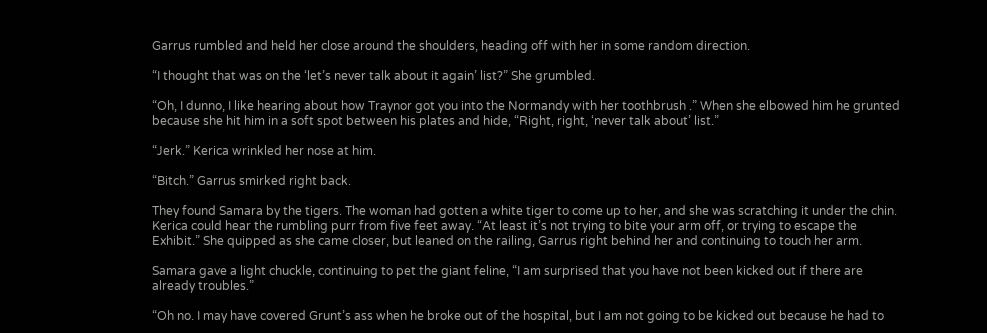Garrus rumbled and held her close around the shoulders, heading off with her in some random direction.

“I thought that was on the ‘let’s never talk about it again’ list?” She grumbled.

“Oh, I dunno, I like hearing about how Traynor got you into the Normandy with her toothbrush .” When she elbowed him he grunted because she hit him in a soft spot between his plates and hide, “Right, right, ‘never talk about’ list.”

“Jerk.” Kerica wrinkled her nose at him.

“Bitch.” Garrus smirked right back.

They found Samara by the tigers. The woman had gotten a white tiger to come up to her, and she was scratching it under the chin. Kerica could hear the rumbling purr from five feet away. “At least it’s not trying to bite your arm off, or trying to escape the Exhibit.” She quipped as she came closer, but leaned on the railing, Garrus right behind her and continuing to touch her arm.

Samara gave a light chuckle, continuing to pet the giant feline, “I am surprised that you have not been kicked out if there are already troubles.”

“Oh no. I may have covered Grunt’s ass when he broke out of the hospital, but I am not going to be kicked out because he had to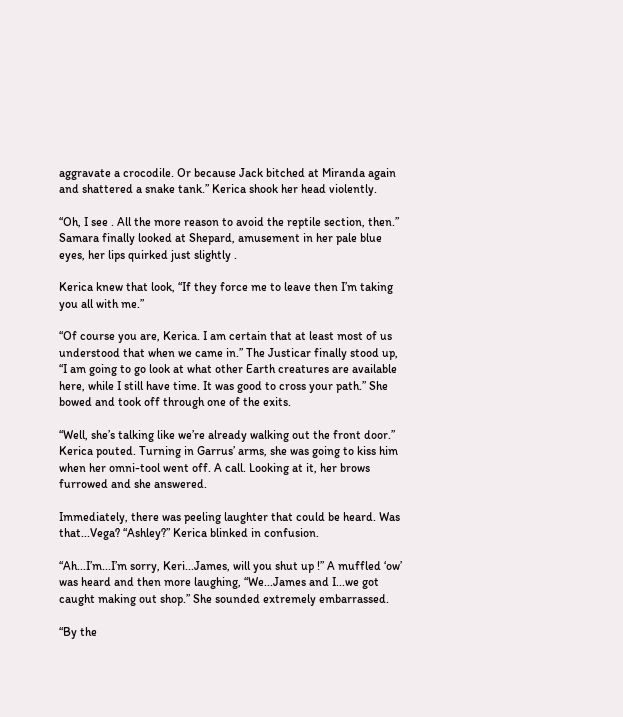aggravate a crocodile. Or because Jack bitched at Miranda again and shattered a snake tank.” Kerica shook her head violently.

“Oh, I see . All the more reason to avoid the reptile section, then.” Samara finally looked at Shepard, amusement in her pale blue eyes, her lips quirked just slightly .

Kerica knew that look, “If they force me to leave then I’m taking you all with me.”

“Of course you are, Kerica. I am certain that at least most of us understood that when we came in.” The Justicar finally stood up, “I am going to go look at what other Earth creatures are available here, while I still have time. It was good to cross your path.” She bowed and took off through one of the exits.

“Well, she’s talking like we’re already walking out the front door.” Kerica pouted. Turning in Garrus’ arms, she was going to kiss him when her omni-tool went off. A call. Looking at it, her brows furrowed and she answered.

Immediately, there was peeling laughter that could be heard. Was that...Vega? “Ashley?” Kerica blinked in confusion.

“Ah...I’m...I’m sorry, Keri...James, will you shut up !” A muffled ‘ow’ was heard and then more laughing, “We...James and I...we got caught making out shop.” She sounded extremely embarrassed.

“By the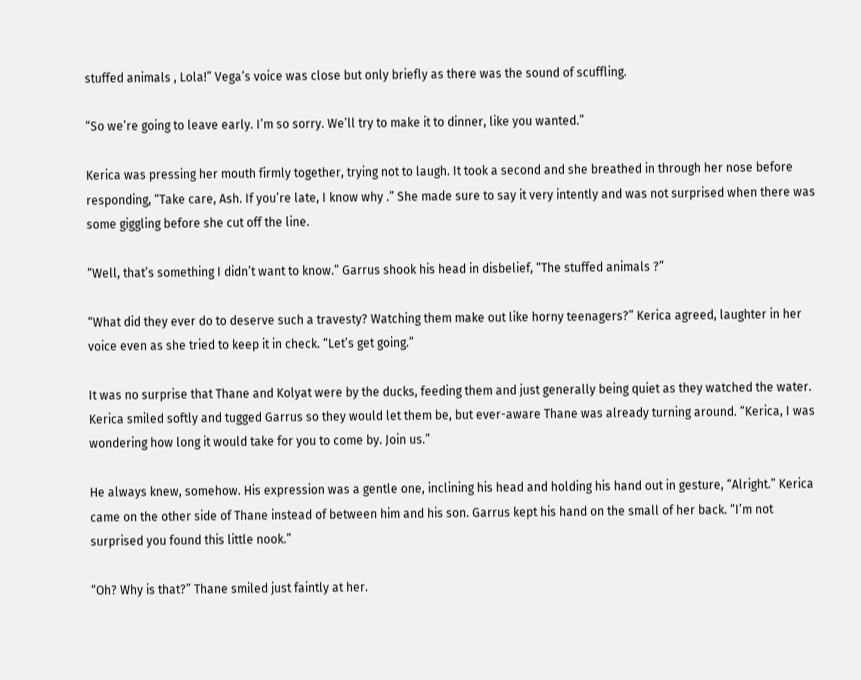stuffed animals , Lola!” Vega’s voice was close but only briefly as there was the sound of scuffling.

“So we’re going to leave early. I’m so sorry. We’ll try to make it to dinner, like you wanted.”

Kerica was pressing her mouth firmly together, trying not to laugh. It took a second and she breathed in through her nose before responding, “Take care, Ash. If you’re late, I know why .” She made sure to say it very intently and was not surprised when there was some giggling before she cut off the line.

“Well, that’s something I didn’t want to know.” Garrus shook his head in disbelief, “The stuffed animals ?”

“What did they ever do to deserve such a travesty? Watching them make out like horny teenagers?” Kerica agreed, laughter in her voice even as she tried to keep it in check. “Let’s get going.”

It was no surprise that Thane and Kolyat were by the ducks, feeding them and just generally being quiet as they watched the water. Kerica smiled softly and tugged Garrus so they would let them be, but ever-aware Thane was already turning around. “Kerica, I was wondering how long it would take for you to come by. Join us.”

He always knew, somehow. His expression was a gentle one, inclining his head and holding his hand out in gesture, “Alright.” Kerica came on the other side of Thane instead of between him and his son. Garrus kept his hand on the small of her back. “I’m not surprised you found this little nook.”

“Oh? Why is that?” Thane smiled just faintly at her.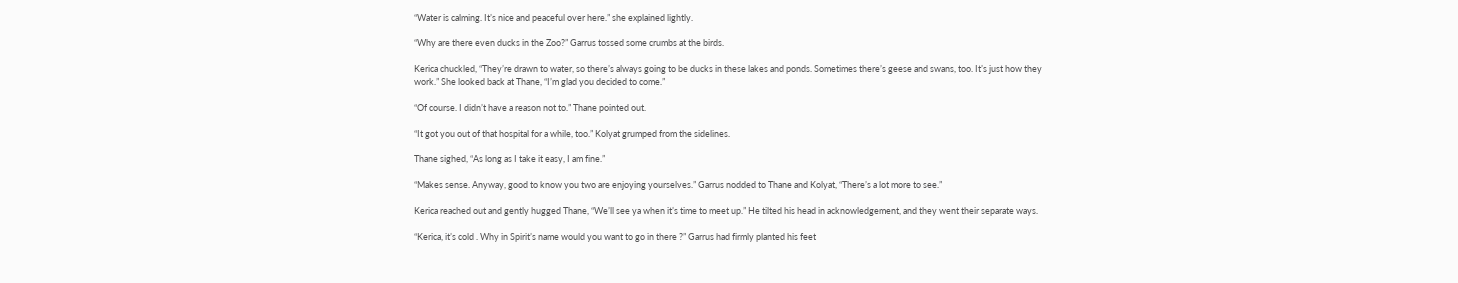“Water is calming. It’s nice and peaceful over here.” she explained lightly.

“Why are there even ducks in the Zoo?” Garrus tossed some crumbs at the birds.

Kerica chuckled, “They’re drawn to water, so there’s always going to be ducks in these lakes and ponds. Sometimes there’s geese and swans, too. It’s just how they work.” She looked back at Thane, “I’m glad you decided to come.”

“Of course. I didn’t have a reason not to.” Thane pointed out.

“It got you out of that hospital for a while, too.” Kolyat grumped from the sidelines.

Thane sighed, “As long as I take it easy, I am fine.”

“Makes sense. Anyway, good to know you two are enjoying yourselves.” Garrus nodded to Thane and Kolyat, “There’s a lot more to see.”

Kerica reached out and gently hugged Thane, “We’ll see ya when it’s time to meet up.” He tilted his head in acknowledgement, and they went their separate ways.

“Kerica, it’s cold . Why in Spirit’s name would you want to go in there ?” Garrus had firmly planted his feet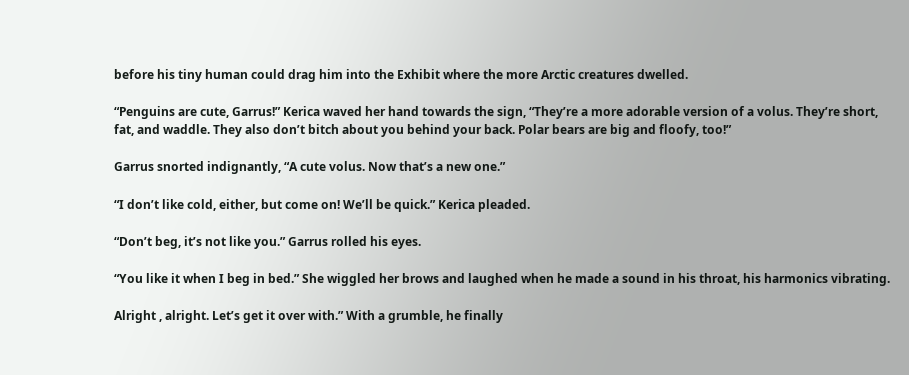before his tiny human could drag him into the Exhibit where the more Arctic creatures dwelled.

“Penguins are cute, Garrus!” Kerica waved her hand towards the sign, “They’re a more adorable version of a volus. They’re short, fat, and waddle. They also don’t bitch about you behind your back. Polar bears are big and floofy, too!”

Garrus snorted indignantly, “A cute volus. Now that’s a new one.”

“I don’t like cold, either, but come on! We’ll be quick.” Kerica pleaded.

“Don’t beg, it’s not like you.” Garrus rolled his eyes.

“You like it when I beg in bed.” She wiggled her brows and laughed when he made a sound in his throat, his harmonics vibrating.

Alright , alright. Let’s get it over with.” With a grumble, he finally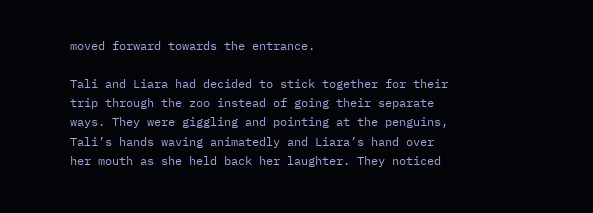moved forward towards the entrance.

Tali and Liara had decided to stick together for their trip through the zoo instead of going their separate ways. They were giggling and pointing at the penguins, Tali’s hands waving animatedly and Liara’s hand over her mouth as she held back her laughter. They noticed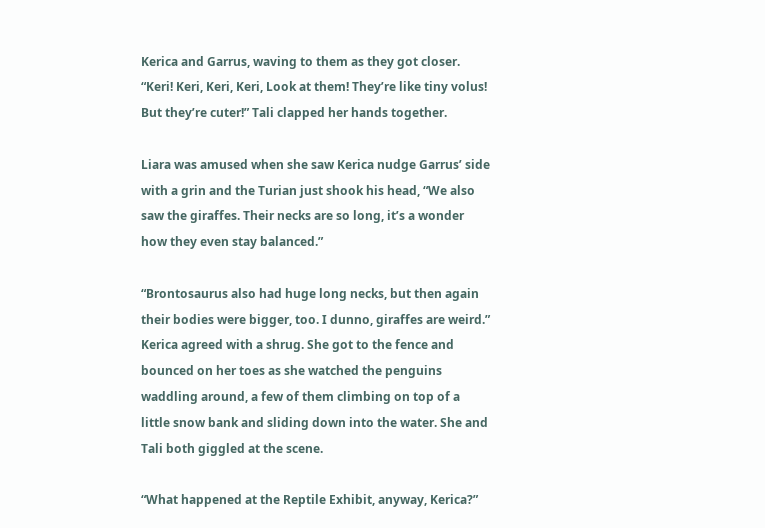Kerica and Garrus, waving to them as they got closer. “Keri! Keri, Keri, Keri, Look at them! They’re like tiny volus! But they’re cuter!” Tali clapped her hands together.

Liara was amused when she saw Kerica nudge Garrus’ side with a grin and the Turian just shook his head, “We also saw the giraffes. Their necks are so long, it’s a wonder how they even stay balanced.”

“Brontosaurus also had huge long necks, but then again their bodies were bigger, too. I dunno, giraffes are weird.” Kerica agreed with a shrug. She got to the fence and bounced on her toes as she watched the penguins waddling around, a few of them climbing on top of a little snow bank and sliding down into the water. She and Tali both giggled at the scene.

“What happened at the Reptile Exhibit, anyway, Kerica?”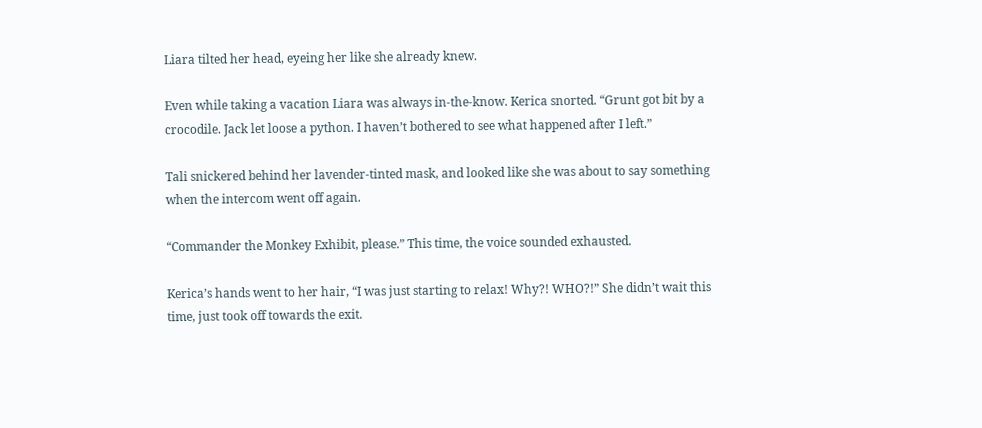Liara tilted her head, eyeing her like she already knew.

Even while taking a vacation Liara was always in-the-know. Kerica snorted. “Grunt got bit by a crocodile. Jack let loose a python. I haven’t bothered to see what happened after I left.”

Tali snickered behind her lavender-tinted mask, and looked like she was about to say something when the intercom went off again.

“Commander the Monkey Exhibit, please.” This time, the voice sounded exhausted.

Kerica’s hands went to her hair, “I was just starting to relax! Why?! WHO?!” She didn’t wait this time, just took off towards the exit.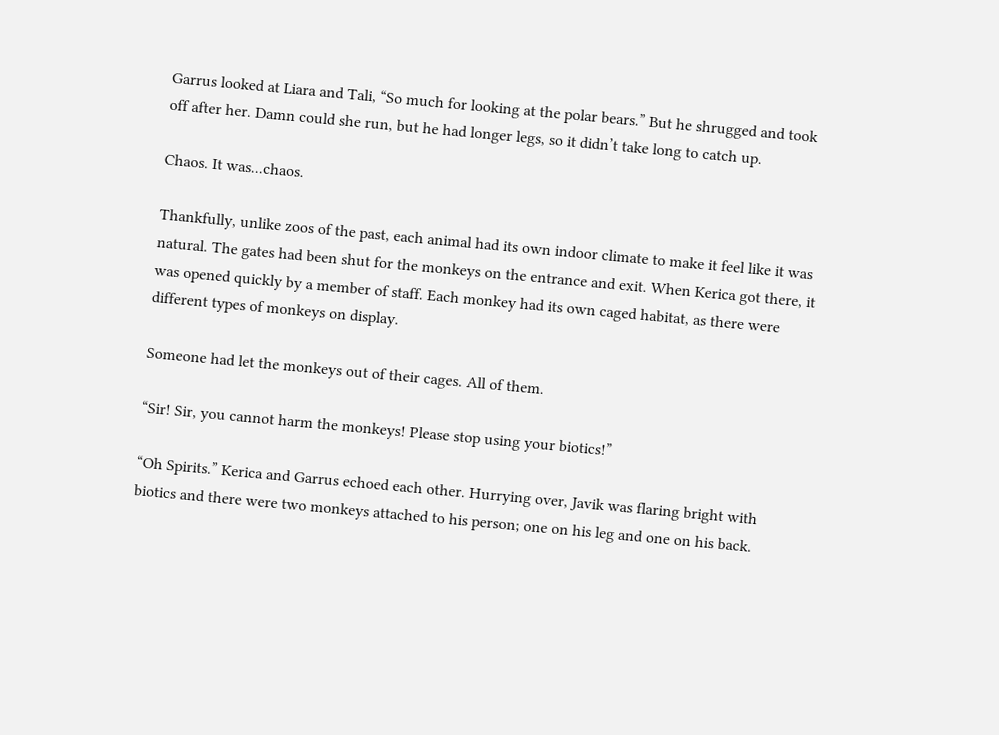Garrus looked at Liara and Tali, “So much for looking at the polar bears.” But he shrugged and took off after her. Damn could she run, but he had longer legs, so it didn’t take long to catch up.

Chaos. It was...chaos.

Thankfully, unlike zoos of the past, each animal had its own indoor climate to make it feel like it was natural. The gates had been shut for the monkeys on the entrance and exit. When Kerica got there, it was opened quickly by a member of staff. Each monkey had its own caged habitat, as there were different types of monkeys on display.

Someone had let the monkeys out of their cages. All of them.

“Sir! Sir, you cannot harm the monkeys! Please stop using your biotics!”

“Oh Spirits.” Kerica and Garrus echoed each other. Hurrying over, Javik was flaring bright with biotics and there were two monkeys attached to his person; one on his leg and one on his back.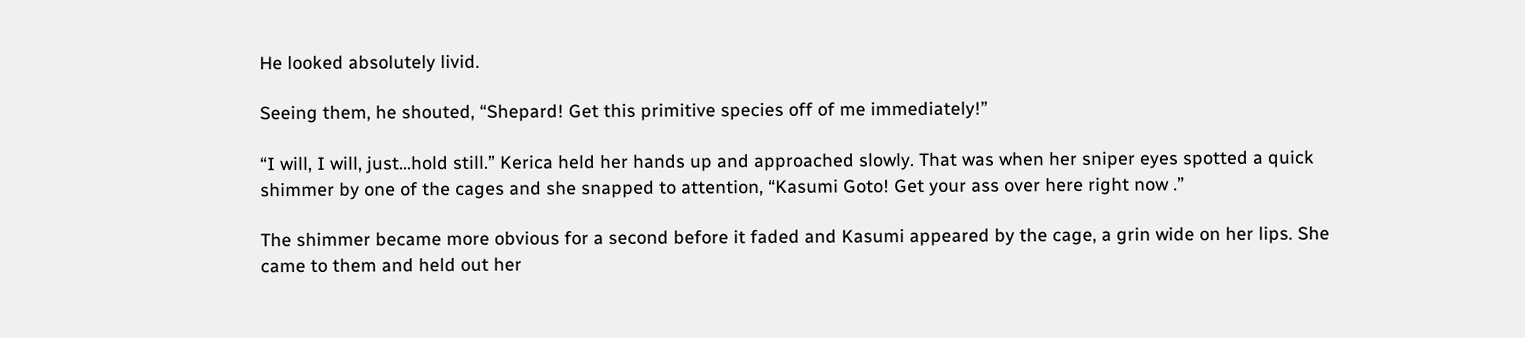He looked absolutely livid.

Seeing them, he shouted, “Shepard! Get this primitive species off of me immediately!”

“I will, I will, just...hold still.” Kerica held her hands up and approached slowly. That was when her sniper eyes spotted a quick shimmer by one of the cages and she snapped to attention, “Kasumi Goto! Get your ass over here right now .”

The shimmer became more obvious for a second before it faded and Kasumi appeared by the cage, a grin wide on her lips. She came to them and held out her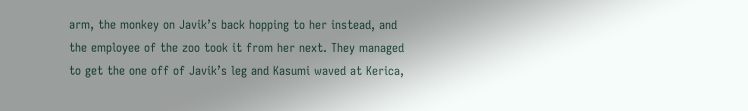arm, the monkey on Javik’s back hopping to her instead, and the employee of the zoo took it from her next. They managed to get the one off of Javik’s leg and Kasumi waved at Kerica,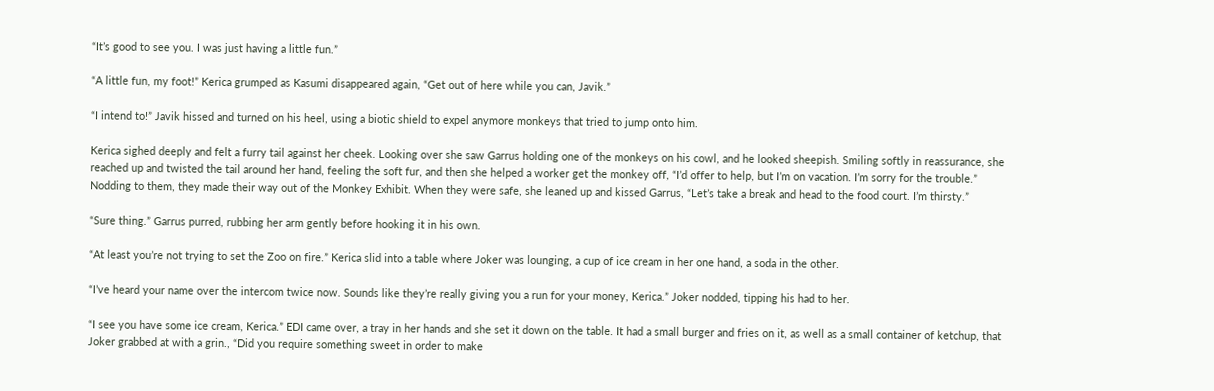“It’s good to see you. I was just having a little fun.”

“A little fun, my foot!” Kerica grumped as Kasumi disappeared again, “Get out of here while you can, Javik.”

“I intend to!” Javik hissed and turned on his heel, using a biotic shield to expel anymore monkeys that tried to jump onto him.

Kerica sighed deeply and felt a furry tail against her cheek. Looking over she saw Garrus holding one of the monkeys on his cowl, and he looked sheepish. Smiling softly in reassurance, she reached up and twisted the tail around her hand, feeling the soft fur, and then she helped a worker get the monkey off, “I’d offer to help, but I’m on vacation. I’m sorry for the trouble.” Nodding to them, they made their way out of the Monkey Exhibit. When they were safe, she leaned up and kissed Garrus, “Let’s take a break and head to the food court. I’m thirsty.”

“Sure thing.” Garrus purred, rubbing her arm gently before hooking it in his own.

“At least you’re not trying to set the Zoo on fire.” Kerica slid into a table where Joker was lounging, a cup of ice cream in her one hand, a soda in the other.

“I’ve heard your name over the intercom twice now. Sounds like they’re really giving you a run for your money, Kerica.” Joker nodded, tipping his had to her.

“I see you have some ice cream, Kerica.” EDI came over, a tray in her hands and she set it down on the table. It had a small burger and fries on it, as well as a small container of ketchup, that Joker grabbed at with a grin., “Did you require something sweet in order to make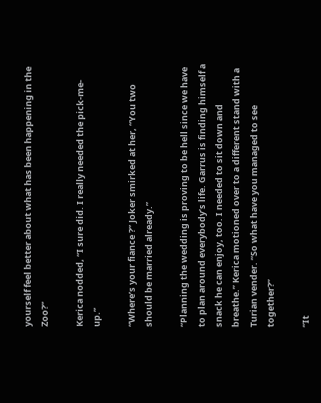yourself feel better about what has been happening in the Zoo?”

Kerica nodded, “I sure did. I really needed the pick-me-up.”

“Where’s your fiance ?” Joker smirked at her, “You two should be married already.”

“Planning the wedding is proving to be hell since we have to plan around everybody’s life. Garrus is finding himself a snack he can enjoy, too. I needed to sit down and breathe.” Kerica motioned over to a different stand with a Turian vender. “So what have you managed to see together?”

“It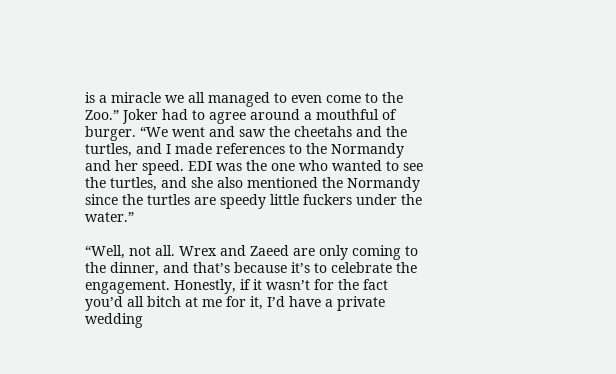is a miracle we all managed to even come to the Zoo.” Joker had to agree around a mouthful of burger. “We went and saw the cheetahs and the turtles, and I made references to the Normandy and her speed. EDI was the one who wanted to see the turtles, and she also mentioned the Normandy since the turtles are speedy little fuckers under the water.”

“Well, not all. Wrex and Zaeed are only coming to the dinner, and that’s because it’s to celebrate the engagement. Honestly, if it wasn’t for the fact you’d all bitch at me for it, I’d have a private wedding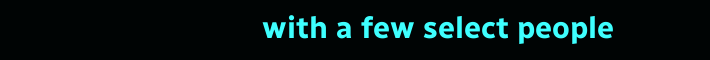with a few select people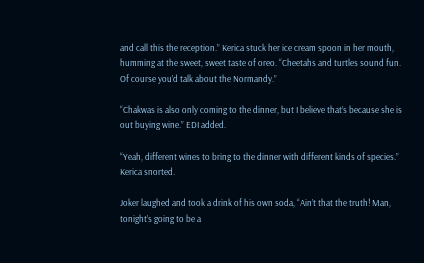and call this the reception.” Kerica stuck her ice cream spoon in her mouth, humming at the sweet, sweet taste of oreo. “Cheetahs and turtles sound fun. Of course you’d talk about the Normandy.”

“Chakwas is also only coming to the dinner, but I believe that’s because she is out buying wine.” EDI added.

“Yeah, different wines to bring to the dinner with different kinds of species.” Kerica snorted.

Joker laughed and took a drink of his own soda, “Ain’t that the truth! Man, tonight’s going to be a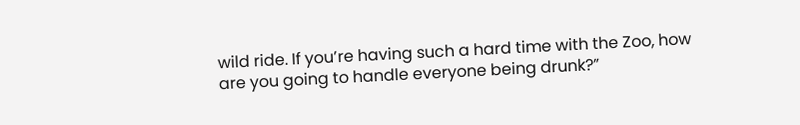wild ride. If you’re having such a hard time with the Zoo, how are you going to handle everyone being drunk?”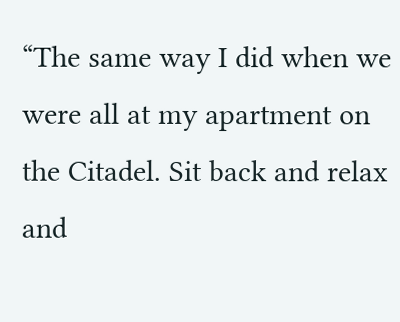“The same way I did when we were all at my apartment on the Citadel. Sit back and relax and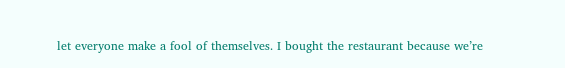let everyone make a fool of themselves. I bought the restaurant because we’re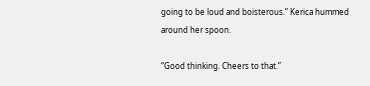going to be loud and boisterous.” Kerica hummed around her spoon.

“Good thinking. Cheers to that.”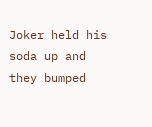Joker held his soda up and they bumped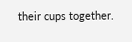their cups together.